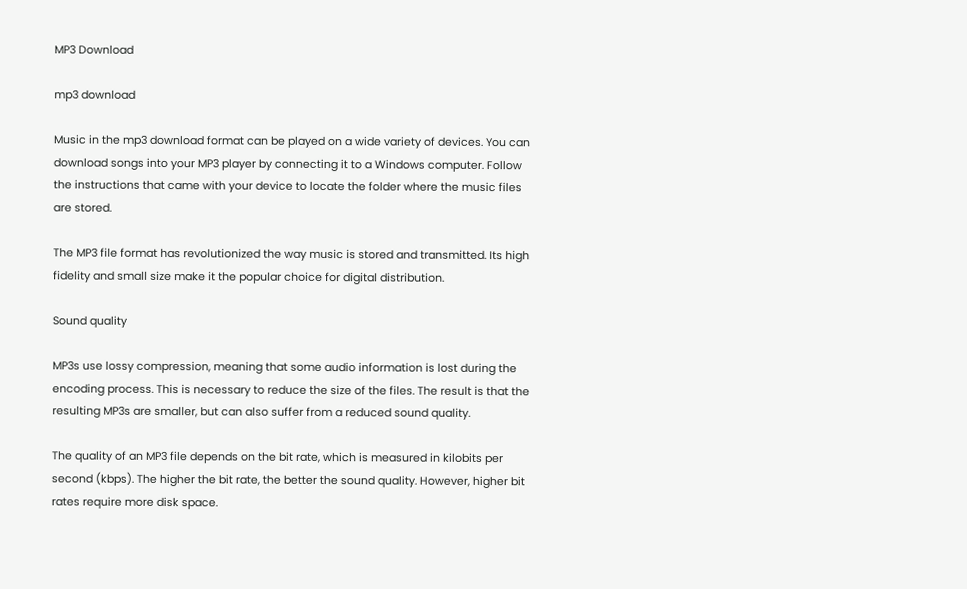MP3 Download

mp3 download

Music in the mp3 download format can be played on a wide variety of devices. You can download songs into your MP3 player by connecting it to a Windows computer. Follow the instructions that came with your device to locate the folder where the music files are stored.

The MP3 file format has revolutionized the way music is stored and transmitted. Its high fidelity and small size make it the popular choice for digital distribution.

Sound quality

MP3s use lossy compression, meaning that some audio information is lost during the encoding process. This is necessary to reduce the size of the files. The result is that the resulting MP3s are smaller, but can also suffer from a reduced sound quality.

The quality of an MP3 file depends on the bit rate, which is measured in kilobits per second (kbps). The higher the bit rate, the better the sound quality. However, higher bit rates require more disk space.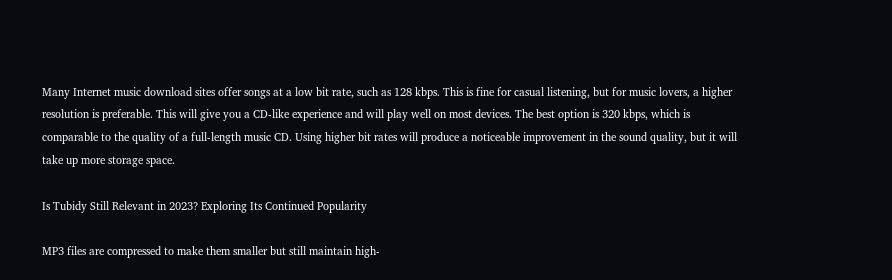Many Internet music download sites offer songs at a low bit rate, such as 128 kbps. This is fine for casual listening, but for music lovers, a higher resolution is preferable. This will give you a CD-like experience and will play well on most devices. The best option is 320 kbps, which is comparable to the quality of a full-length music CD. Using higher bit rates will produce a noticeable improvement in the sound quality, but it will take up more storage space.

Is Tubidy Still Relevant in 2023? Exploring Its Continued Popularity

MP3 files are compressed to make them smaller but still maintain high-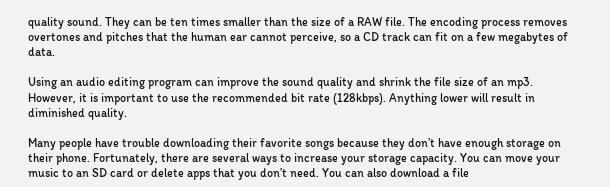quality sound. They can be ten times smaller than the size of a RAW file. The encoding process removes overtones and pitches that the human ear cannot perceive, so a CD track can fit on a few megabytes of data.

Using an audio editing program can improve the sound quality and shrink the file size of an mp3. However, it is important to use the recommended bit rate (128kbps). Anything lower will result in diminished quality.

Many people have trouble downloading their favorite songs because they don’t have enough storage on their phone. Fortunately, there are several ways to increase your storage capacity. You can move your music to an SD card or delete apps that you don’t need. You can also download a file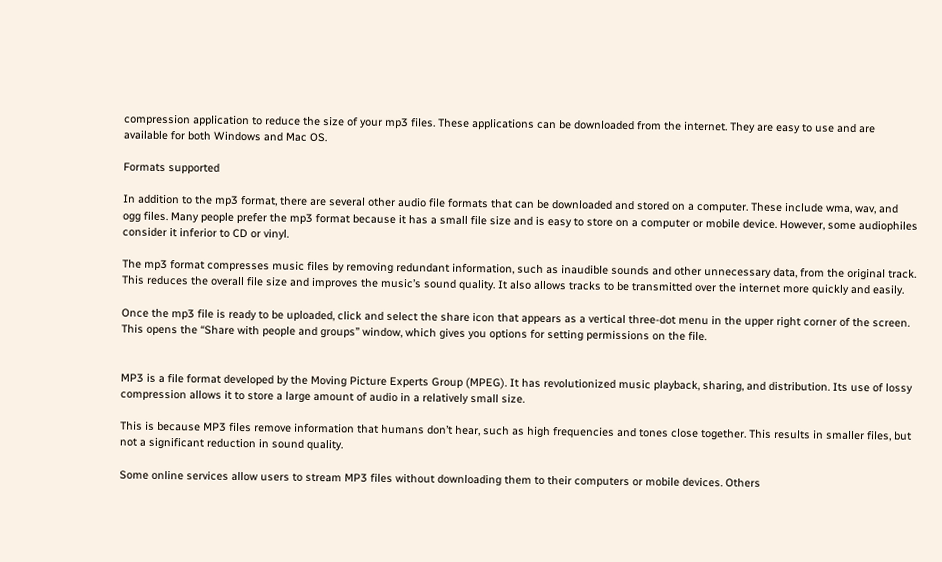compression application to reduce the size of your mp3 files. These applications can be downloaded from the internet. They are easy to use and are available for both Windows and Mac OS.

Formats supported

In addition to the mp3 format, there are several other audio file formats that can be downloaded and stored on a computer. These include wma, wav, and ogg files. Many people prefer the mp3 format because it has a small file size and is easy to store on a computer or mobile device. However, some audiophiles consider it inferior to CD or vinyl.

The mp3 format compresses music files by removing redundant information, such as inaudible sounds and other unnecessary data, from the original track. This reduces the overall file size and improves the music’s sound quality. It also allows tracks to be transmitted over the internet more quickly and easily.

Once the mp3 file is ready to be uploaded, click and select the share icon that appears as a vertical three-dot menu in the upper right corner of the screen. This opens the “Share with people and groups” window, which gives you options for setting permissions on the file.


MP3 is a file format developed by the Moving Picture Experts Group (MPEG). It has revolutionized music playback, sharing, and distribution. Its use of lossy compression allows it to store a large amount of audio in a relatively small size.

This is because MP3 files remove information that humans don’t hear, such as high frequencies and tones close together. This results in smaller files, but not a significant reduction in sound quality.

Some online services allow users to stream MP3 files without downloading them to their computers or mobile devices. Others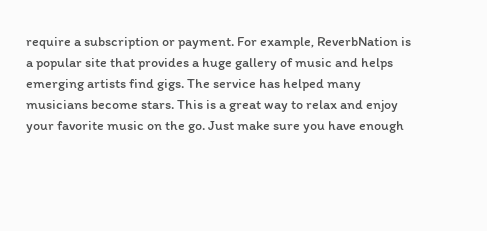require a subscription or payment. For example, ReverbNation is a popular site that provides a huge gallery of music and helps emerging artists find gigs. The service has helped many musicians become stars. This is a great way to relax and enjoy your favorite music on the go. Just make sure you have enough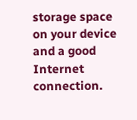storage space on your device and a good Internet connection.